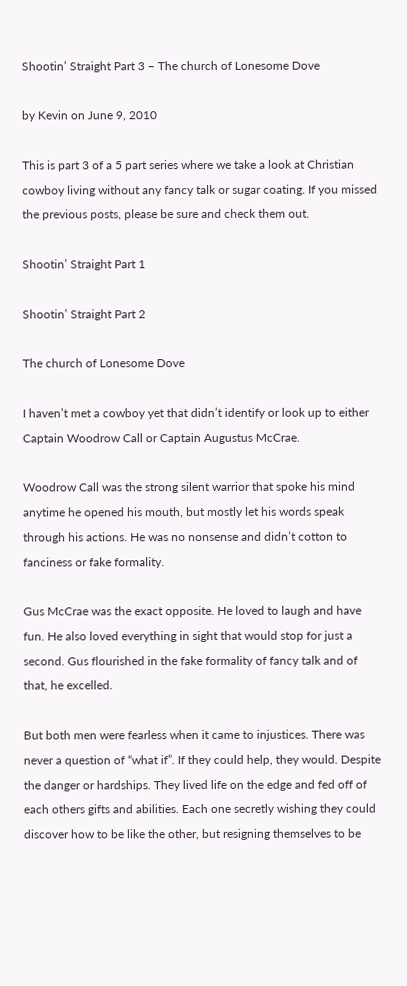Shootin’ Straight Part 3 – The church of Lonesome Dove

by Kevin on June 9, 2010

This is part 3 of a 5 part series where we take a look at Christian cowboy living without any fancy talk or sugar coating. If you missed the previous posts, please be sure and check them out.

Shootin’ Straight Part 1

Shootin’ Straight Part 2

The church of Lonesome Dove

I haven’t met a cowboy yet that didn’t identify or look up to either Captain Woodrow Call or Captain Augustus McCrae.

Woodrow Call was the strong silent warrior that spoke his mind anytime he opened his mouth, but mostly let his words speak through his actions. He was no nonsense and didn’t cotton to fanciness or fake formality.

Gus McCrae was the exact opposite. He loved to laugh and have fun. He also loved everything in sight that would stop for just a second. Gus flourished in the fake formality of fancy talk and of that, he excelled.

But both men were fearless when it came to injustices. There was never a question of “what if”. If they could help, they would. Despite the danger or hardships. They lived life on the edge and fed off of each others gifts and abilities. Each one secretly wishing they could discover how to be like the other, but resigning themselves to be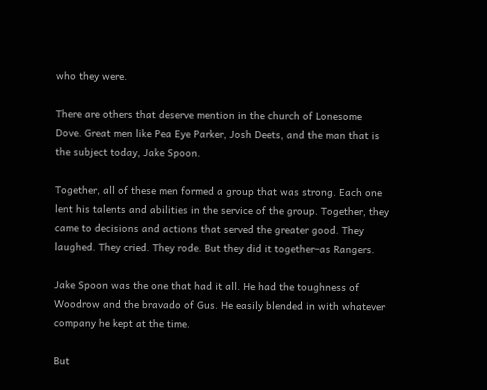who they were.

There are others that deserve mention in the church of Lonesome Dove. Great men like Pea Eye Parker, Josh Deets, and the man that is the subject today, Jake Spoon.

Together, all of these men formed a group that was strong. Each one lent his talents and abilities in the service of the group. Together, they came to decisions and actions that served the greater good. They laughed. They cried. They rode. But they did it together–as Rangers.

Jake Spoon was the one that had it all. He had the toughness of Woodrow and the bravado of Gus. He easily blended in with whatever company he kept at the time.

But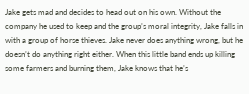Jake gets mad and decides to head out on his own. Without the company he used to keep and the group’s moral integrity, Jake falls in with a group of horse thieves. Jake never does anything wrong, but he doesn’t do anything right either. When this little band ends up killing some farmers and burning them, Jake knows that he’s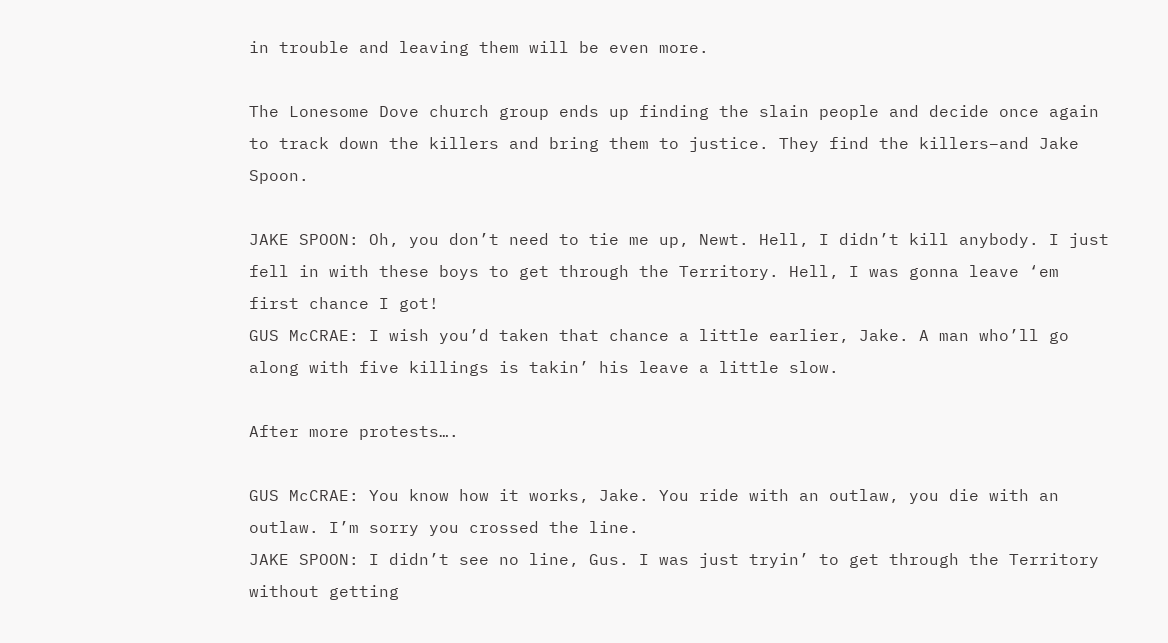in trouble and leaving them will be even more.

The Lonesome Dove church group ends up finding the slain people and decide once again to track down the killers and bring them to justice. They find the killers–and Jake Spoon.

JAKE SPOON: Oh, you don’t need to tie me up, Newt. Hell, I didn’t kill anybody. I just fell in with these boys to get through the Territory. Hell, I was gonna leave ‘em first chance I got!
GUS McCRAE: I wish you’d taken that chance a little earlier, Jake. A man who’ll go along with five killings is takin’ his leave a little slow.

After more protests….

GUS McCRAE: You know how it works, Jake. You ride with an outlaw, you die with an outlaw. I’m sorry you crossed the line.
JAKE SPOON: I didn’t see no line, Gus. I was just tryin’ to get through the Territory without getting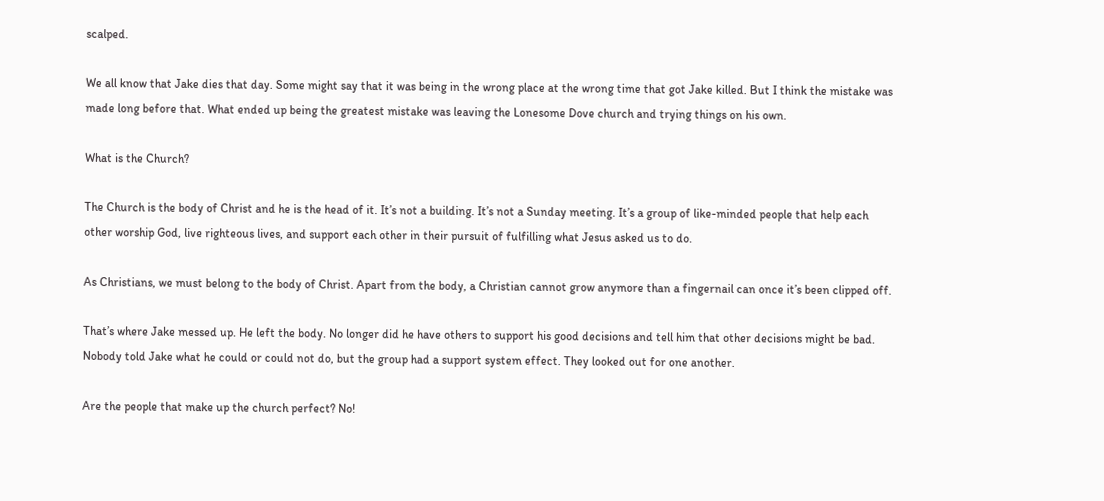scalped.

We all know that Jake dies that day. Some might say that it was being in the wrong place at the wrong time that got Jake killed. But I think the mistake was made long before that. What ended up being the greatest mistake was leaving the Lonesome Dove church and trying things on his own.

What is the Church?

The Church is the body of Christ and he is the head of it. It’s not a building. It’s not a Sunday meeting. It’s a group of like-minded people that help each other worship God, live righteous lives, and support each other in their pursuit of fulfilling what Jesus asked us to do.

As Christians, we must belong to the body of Christ. Apart from the body, a Christian cannot grow anymore than a fingernail can once it’s been clipped off.

That’s where Jake messed up. He left the body. No longer did he have others to support his good decisions and tell him that other decisions might be bad. Nobody told Jake what he could or could not do, but the group had a support system effect. They looked out for one another.

Are the people that make up the church perfect? No!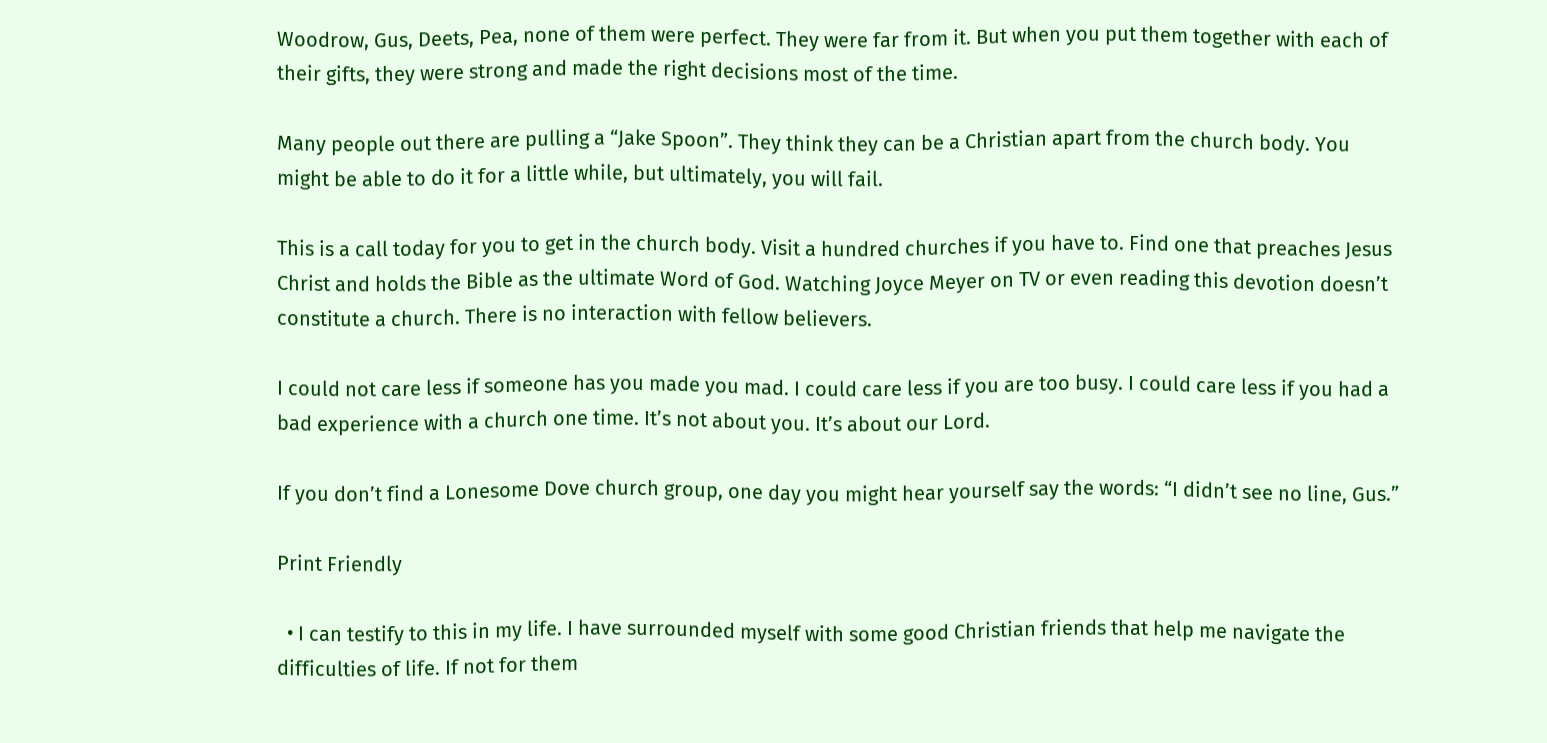Woodrow, Gus, Deets, Pea, none of them were perfect. They were far from it. But when you put them together with each of their gifts, they were strong and made the right decisions most of the time.

Many people out there are pulling a “Jake Spoon”. They think they can be a Christian apart from the church body. You might be able to do it for a little while, but ultimately, you will fail.

This is a call today for you to get in the church body. Visit a hundred churches if you have to. Find one that preaches Jesus Christ and holds the Bible as the ultimate Word of God. Watching Joyce Meyer on TV or even reading this devotion doesn’t constitute a church. There is no interaction with fellow believers.

I could not care less if someone has you made you mad. I could care less if you are too busy. I could care less if you had a bad experience with a church one time. It’s not about you. It’s about our Lord.

If you don’t find a Lonesome Dove church group, one day you might hear yourself say the words: “I didn’t see no line, Gus.”

Print Friendly

  • I can testify to this in my life. I have surrounded myself with some good Christian friends that help me navigate the difficulties of life. If not for them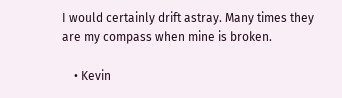I would certainly drift astray. Many times they are my compass when mine is broken.

    • Kevin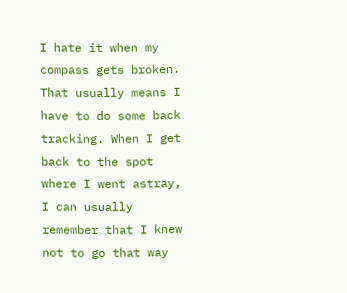I hate it when my compass gets broken. That usually means I have to do some back tracking. When I get back to the spot where I went astray, I can usually remember that I knew not to go that way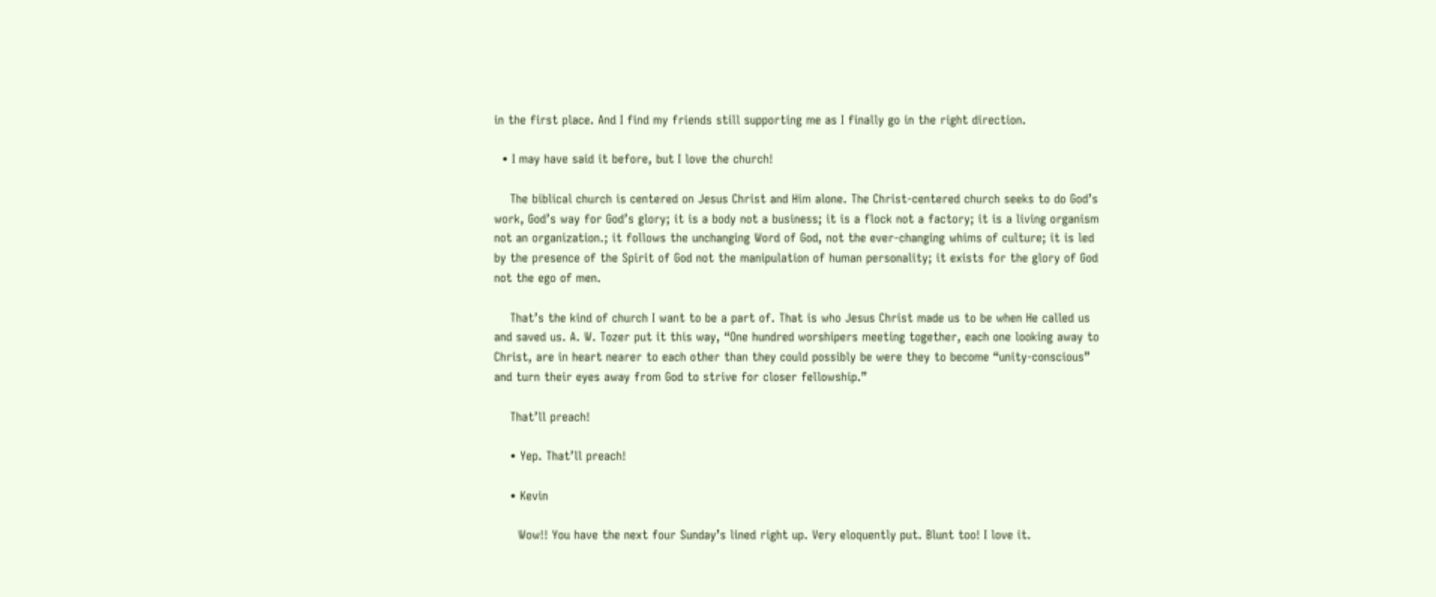in the first place. And I find my friends still supporting me as I finally go in the right direction.

  • I may have said it before, but I love the church!

    The biblical church is centered on Jesus Christ and Him alone. The Christ-centered church seeks to do God’s work, God’s way for God’s glory; it is a body not a business; it is a flock not a factory; it is a living organism not an organization.; it follows the unchanging Word of God, not the ever-changing whims of culture; it is led by the presence of the Spirit of God not the manipulation of human personality; it exists for the glory of God not the ego of men.

    That’s the kind of church I want to be a part of. That is who Jesus Christ made us to be when He called us and saved us. A. W. Tozer put it this way, “One hundred worshipers meeting together, each one looking away to Christ, are in heart nearer to each other than they could possibly be were they to become “unity-conscious” and turn their eyes away from God to strive for closer fellowship.”

    That’ll preach!

    • Yep. That’ll preach!

    • Kevin

      Wow!! You have the next four Sunday’s lined right up. Very eloquently put. Blunt too! I love it.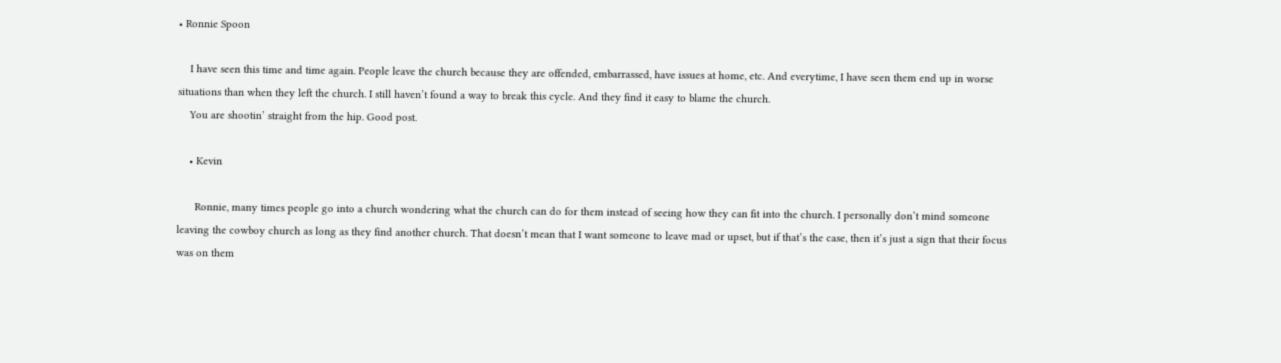• Ronnie Spoon

    I have seen this time and time again. People leave the church because they are offended, embarrassed, have issues at home, etc. And everytime, I have seen them end up in worse situations than when they left the church. I still haven’t found a way to break this cycle. And they find it easy to blame the church.
    You are shootin’ straight from the hip. Good post.

    • Kevin

      Ronnie, many times people go into a church wondering what the church can do for them instead of seeing how they can fit into the church. I personally don’t mind someone leaving the cowboy church as long as they find another church. That doesn’t mean that I want someone to leave mad or upset, but if that’s the case, then it’s just a sign that their focus was on them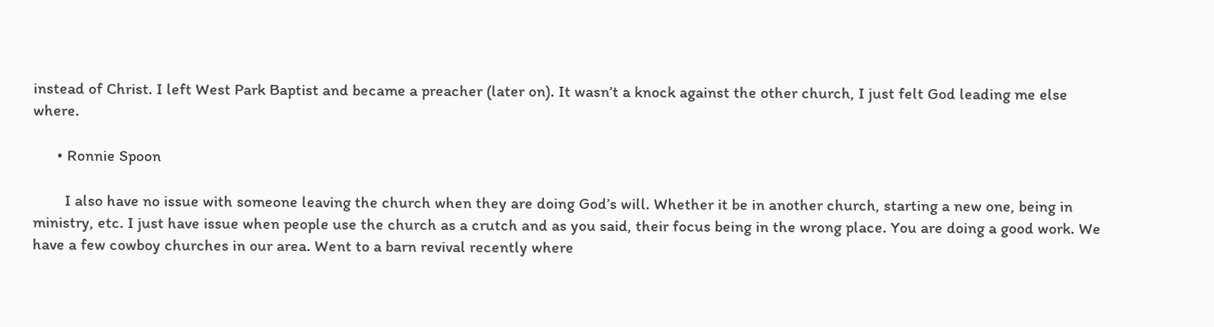instead of Christ. I left West Park Baptist and became a preacher (later on). It wasn’t a knock against the other church, I just felt God leading me else where.

      • Ronnie Spoon

        I also have no issue with someone leaving the church when they are doing God’s will. Whether it be in another church, starting a new one, being in ministry, etc. I just have issue when people use the church as a crutch and as you said, their focus being in the wrong place. You are doing a good work. We have a few cowboy churches in our area. Went to a barn revival recently where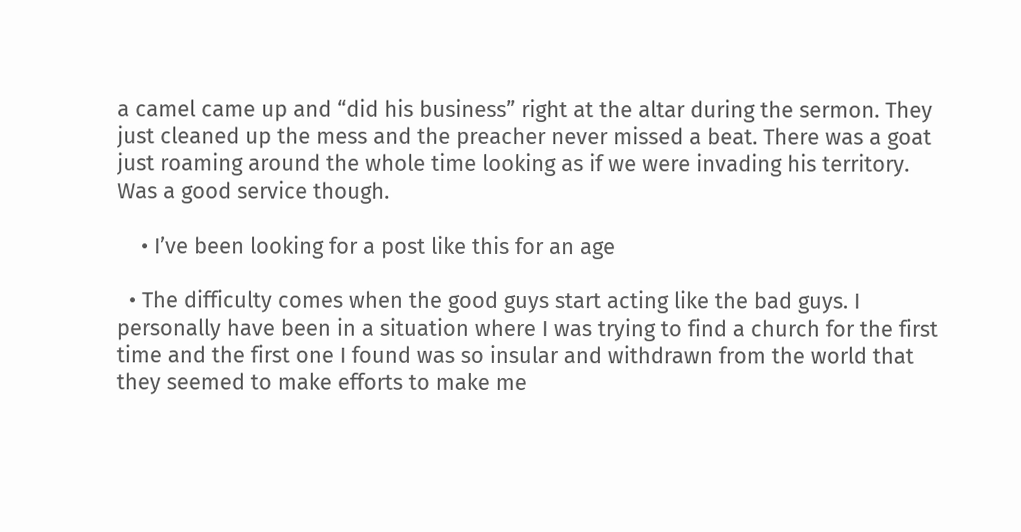a camel came up and “did his business” right at the altar during the sermon. They just cleaned up the mess and the preacher never missed a beat. There was a goat just roaming around the whole time looking as if we were invading his territory. Was a good service though.

    • I’ve been looking for a post like this for an age

  • The difficulty comes when the good guys start acting like the bad guys. I personally have been in a situation where I was trying to find a church for the first time and the first one I found was so insular and withdrawn from the world that they seemed to make efforts to make me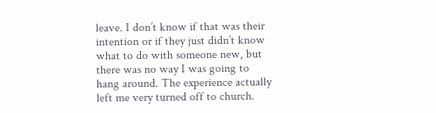leave. I don’t know if that was their intention or if they just didn’t know what to do with someone new, but there was no way I was going to hang around. The experience actually left me very turned off to church.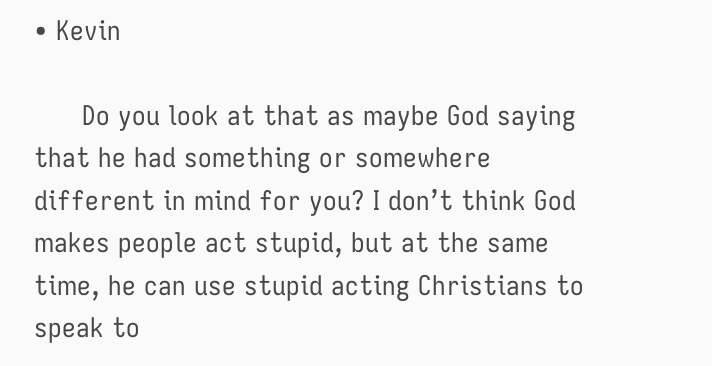• Kevin

      Do you look at that as maybe God saying that he had something or somewhere different in mind for you? I don’t think God makes people act stupid, but at the same time, he can use stupid acting Christians to speak to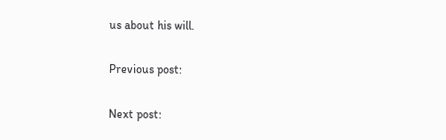us about his will.

Previous post:

Next post: